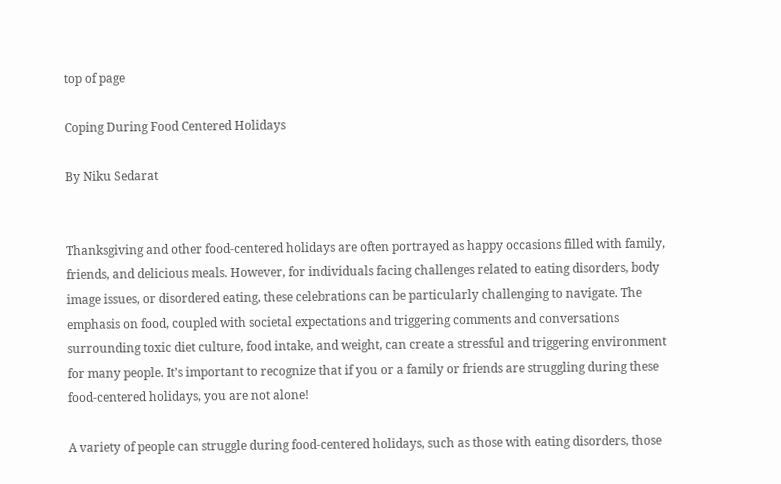top of page

Coping During Food Centered Holidays

By Niku Sedarat


Thanksgiving and other food-centered holidays are often portrayed as happy occasions filled with family, friends, and delicious meals. However, for individuals facing challenges related to eating disorders, body image issues, or disordered eating, these celebrations can be particularly challenging to navigate. The emphasis on food, coupled with societal expectations and triggering comments and conversations surrounding toxic diet culture, food intake, and weight, can create a stressful and triggering environment for many people. It’s important to recognize that if you or a family or friends are struggling during these food-centered holidays, you are not alone!

A variety of people can struggle during food-centered holidays, such as those with eating disorders, those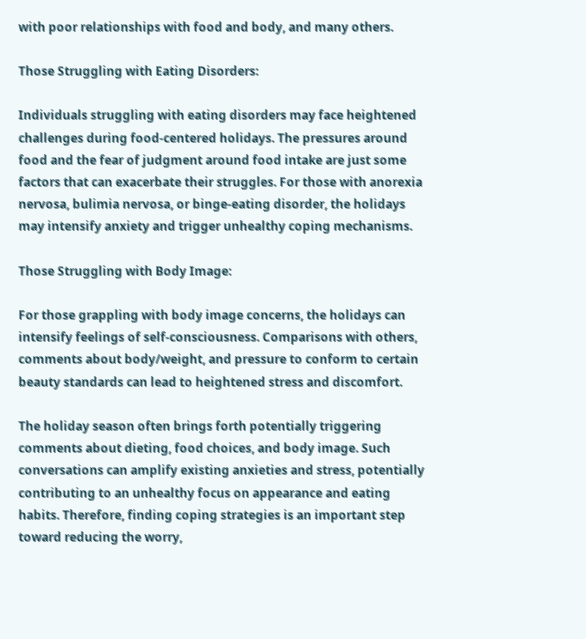with poor relationships with food and body, and many others.

Those Struggling with Eating Disorders:

Individuals struggling with eating disorders may face heightened challenges during food-centered holidays. The pressures around food and the fear of judgment around food intake are just some factors that can exacerbate their struggles. For those with anorexia nervosa, bulimia nervosa, or binge-eating disorder, the holidays may intensify anxiety and trigger unhealthy coping mechanisms.

Those Struggling with Body Image:

For those grappling with body image concerns, the holidays can intensify feelings of self-consciousness. Comparisons with others, comments about body/weight, and pressure to conform to certain beauty standards can lead to heightened stress and discomfort.

The holiday season often brings forth potentially triggering comments about dieting, food choices, and body image. Such conversations can amplify existing anxieties and stress, potentially contributing to an unhealthy focus on appearance and eating habits. Therefore, finding coping strategies is an important step toward reducing the worry,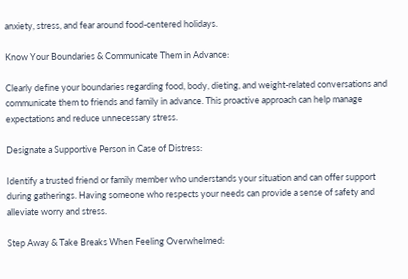anxiety, stress, and fear around food-centered holidays.

Know Your Boundaries & Communicate Them in Advance:

Clearly define your boundaries regarding food, body, dieting, and weight-related conversations and communicate them to friends and family in advance. This proactive approach can help manage expectations and reduce unnecessary stress.

Designate a Supportive Person in Case of Distress:

Identify a trusted friend or family member who understands your situation and can offer support during gatherings. Having someone who respects your needs can provide a sense of safety and alleviate worry and stress.

Step Away & Take Breaks When Feeling Overwhelmed: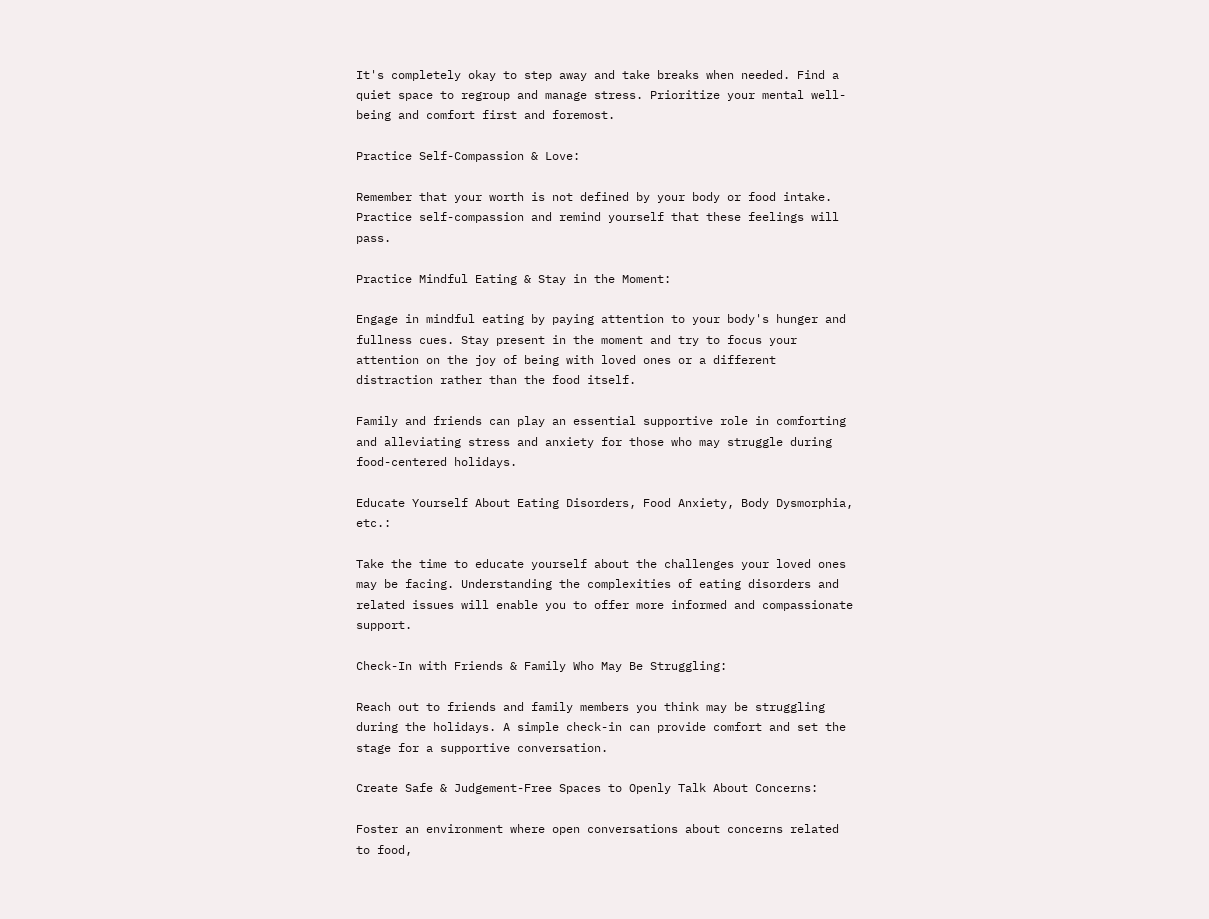It's completely okay to step away and take breaks when needed. Find a quiet space to regroup and manage stress. Prioritize your mental well-being and comfort first and foremost.

Practice Self-Compassion & Love:

Remember that your worth is not defined by your body or food intake. Practice self-compassion and remind yourself that these feelings will pass.

Practice Mindful Eating & Stay in the Moment:

Engage in mindful eating by paying attention to your body's hunger and fullness cues. Stay present in the moment and try to focus your attention on the joy of being with loved ones or a different distraction rather than the food itself.

Family and friends can play an essential supportive role in comforting and alleviating stress and anxiety for those who may struggle during food-centered holidays.

Educate Yourself About Eating Disorders, Food Anxiety, Body Dysmorphia, etc.:

Take the time to educate yourself about the challenges your loved ones may be facing. Understanding the complexities of eating disorders and related issues will enable you to offer more informed and compassionate support.

Check-In with Friends & Family Who May Be Struggling:

Reach out to friends and family members you think may be struggling during the holidays. A simple check-in can provide comfort and set the stage for a supportive conversation.

Create Safe & Judgement-Free Spaces to Openly Talk About Concerns:

Foster an environment where open conversations about concerns related to food,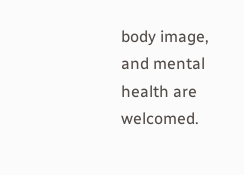body image, and mental health are welcomed.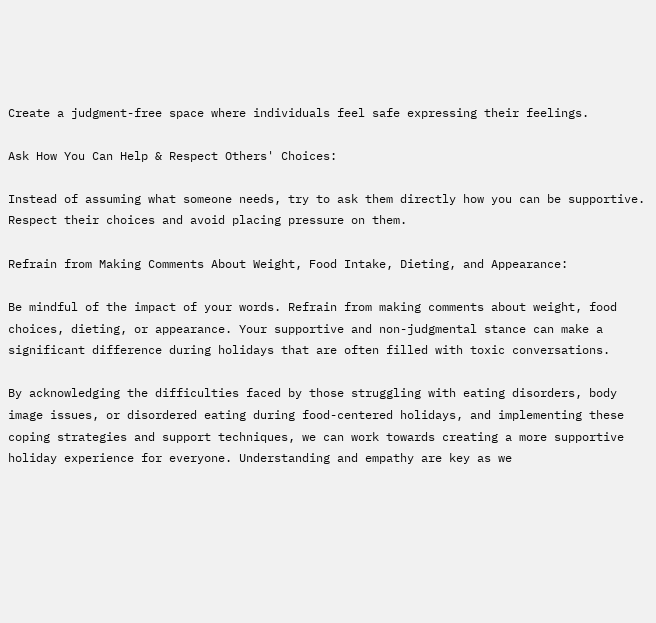Create a judgment-free space where individuals feel safe expressing their feelings.

Ask How You Can Help & Respect Others' Choices:

Instead of assuming what someone needs, try to ask them directly how you can be supportive. Respect their choices and avoid placing pressure on them.

Refrain from Making Comments About Weight, Food Intake, Dieting, and Appearance:

Be mindful of the impact of your words. Refrain from making comments about weight, food choices, dieting, or appearance. Your supportive and non-judgmental stance can make a significant difference during holidays that are often filled with toxic conversations.

By acknowledging the difficulties faced by those struggling with eating disorders, body image issues, or disordered eating during food-centered holidays, and implementing these coping strategies and support techniques, we can work towards creating a more supportive holiday experience for everyone. Understanding and empathy are key as we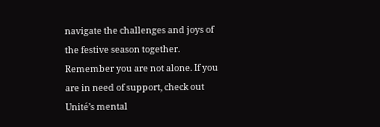navigate the challenges and joys of the festive season together. Remember you are not alone. If you are in need of support, check out Unité’s mental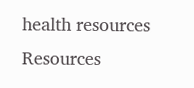health resources Resources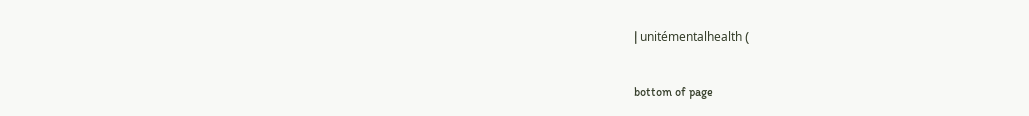| unitémentalhealth (


bottom of page